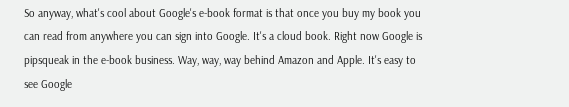So anyway, what's cool about Google's e-book format is that once you buy my book you can read from anywhere you can sign into Google. It's a cloud book. Right now Google is pipsqueak in the e-book business. Way, way, way behind Amazon and Apple. It's easy to see Google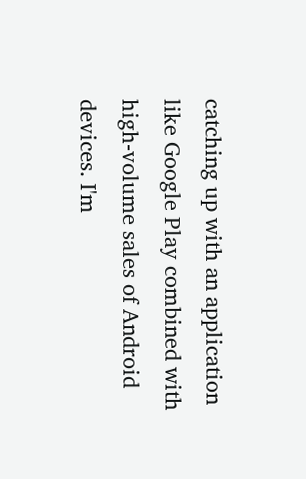catching up with an application like Google Play combined with high-volume sales of Android devices. I'm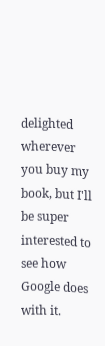delighted wherever you buy my book, but I'll be super interested to see how Google does with it.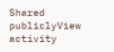Shared publiclyView activity